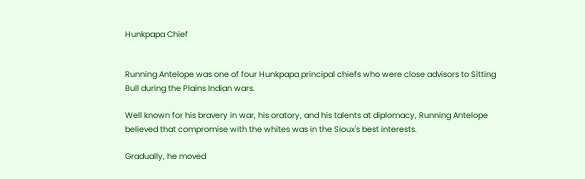Hunkpapa Chief


Running Antelope was one of four Hunkpapa principal chiefs who were close advisors to Sitting Bull during the Plains Indian wars.

Well known for his bravery in war, his oratory, and his talents at diplomacy, Running Antelope believed that compromise with the whites was in the Sioux's best interests.

Gradually, he moved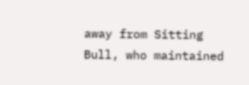away from Sitting Bull, who maintained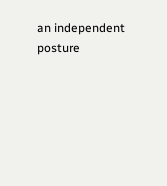an independent posture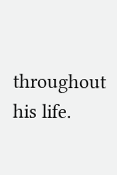throughout his life.